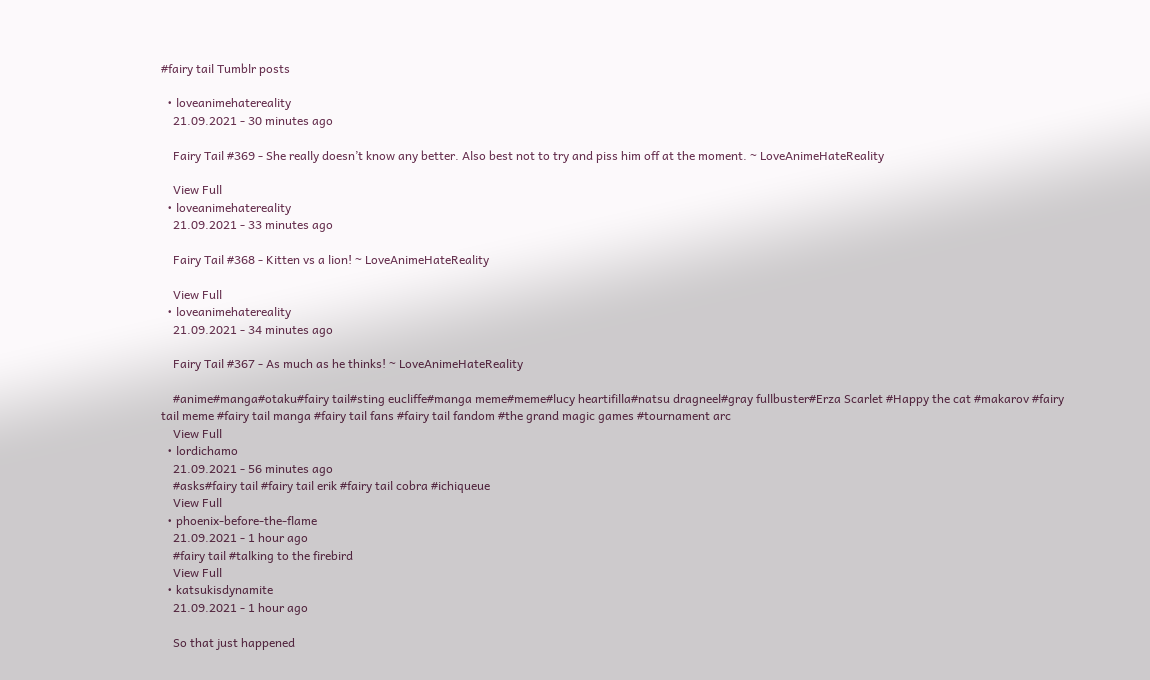#fairy tail Tumblr posts

  • loveanimehatereality
    21.09.2021 - 30 minutes ago

    Fairy Tail #369 - She really doesn’t know any better. Also best not to try and piss him off at the moment. ~ LoveAnimeHateReality

    View Full
  • loveanimehatereality
    21.09.2021 - 33 minutes ago

    Fairy Tail #368 - Kitten vs a lion! ~ LoveAnimeHateReality

    View Full
  • loveanimehatereality
    21.09.2021 - 34 minutes ago

    Fairy Tail #367 - As much as he thinks! ~ LoveAnimeHateReality

    #anime#manga#otaku#fairy tail#sting eucliffe#manga meme#meme#lucy heartifilla#natsu dragneel#gray fullbuster#Erza Scarlet #Happy the cat #makarov #fairy tail meme #fairy tail manga #fairy tail fans #fairy tail fandom #the grand magic games #tournament arc
    View Full
  • lordichamo
    21.09.2021 - 56 minutes ago
    #asks#fairy tail #fairy tail erik #fairy tail cobra #ichiqueue
    View Full
  • phoenix-before-the-flame
    21.09.2021 - 1 hour ago
    #fairy tail #talking to the firebird
    View Full
  • katsukisdynamite
    21.09.2021 - 1 hour ago

    So that just happened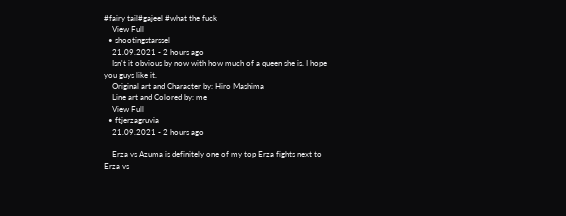#fairy tail#gajeel #what the fuck
    View Full
  • shootingstarssel
    21.09.2021 - 2 hours ago
    Isn't it obvious by now with how much of a queen she is. I hope you guys like it.
    Original art and Character by: Hiro Mashima
    Line art and Colored by: me
    View Full
  • ftjerzagruvia
    21.09.2021 - 2 hours ago

    Erza vs Azuma is definitely one of my top Erza fights next to Erza vs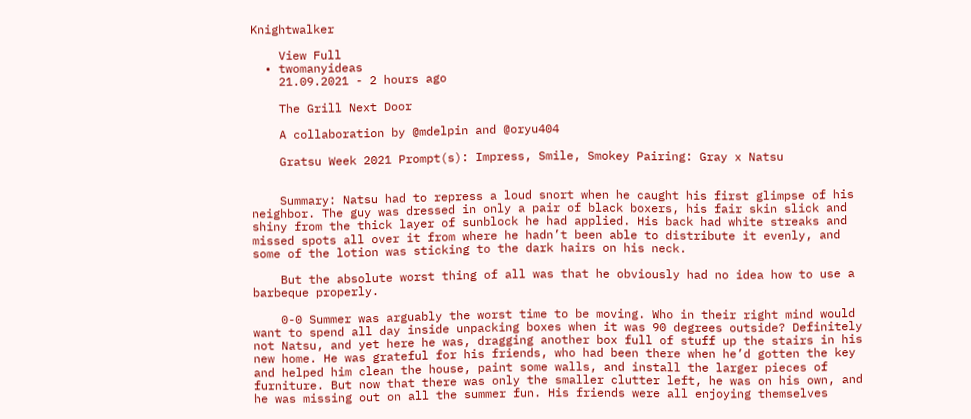Knightwalker

    View Full
  • twomanyideas
    21.09.2021 - 2 hours ago

    The Grill Next Door

    A collaboration by @mdelpin and @oryu404

    Gratsu Week 2021 Prompt(s): Impress, Smile, Smokey Pairing: Gray x Natsu


    Summary: Natsu had to repress a loud snort when he caught his first glimpse of his neighbor. The guy was dressed in only a pair of black boxers, his fair skin slick and shiny from the thick layer of sunblock he had applied. His back had white streaks and missed spots all over it from where he hadn’t been able to distribute it evenly, and some of the lotion was sticking to the dark hairs on his neck.

    But the absolute worst thing of all was that he obviously had no idea how to use a barbeque properly.

    0-0 Summer was arguably the worst time to be moving. Who in their right mind would want to spend all day inside unpacking boxes when it was 90 degrees outside? Definitely not Natsu, and yet here he was, dragging another box full of stuff up the stairs in his new home. He was grateful for his friends, who had been there when he’d gotten the key and helped him clean the house, paint some walls, and install the larger pieces of furniture. But now that there was only the smaller clutter left, he was on his own, and he was missing out on all the summer fun. His friends were all enjoying themselves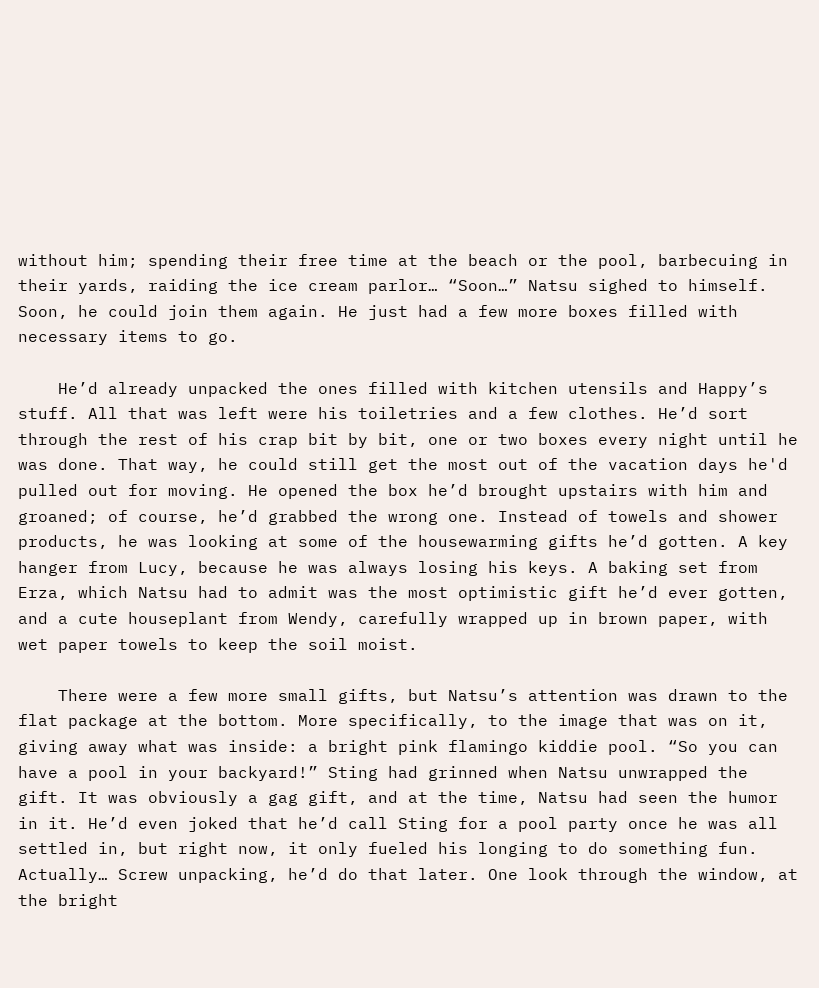without him; spending their free time at the beach or the pool, barbecuing in their yards, raiding the ice cream parlor… “Soon…” Natsu sighed to himself. Soon, he could join them again. He just had a few more boxes filled with necessary items to go.

    He’d already unpacked the ones filled with kitchen utensils and Happy’s stuff. All that was left were his toiletries and a few clothes. He’d sort through the rest of his crap bit by bit, one or two boxes every night until he was done. That way, he could still get the most out of the vacation days he'd pulled out for moving. He opened the box he’d brought upstairs with him and groaned; of course, he’d grabbed the wrong one. Instead of towels and shower products, he was looking at some of the housewarming gifts he’d gotten. A key hanger from Lucy, because he was always losing his keys. A baking set from Erza, which Natsu had to admit was the most optimistic gift he’d ever gotten, and a cute houseplant from Wendy, carefully wrapped up in brown paper, with wet paper towels to keep the soil moist.

    There were a few more small gifts, but Natsu’s attention was drawn to the flat package at the bottom. More specifically, to the image that was on it, giving away what was inside: a bright pink flamingo kiddie pool. “So you can have a pool in your backyard!” Sting had grinned when Natsu unwrapped the gift. It was obviously a gag gift, and at the time, Natsu had seen the humor in it. He’d even joked that he’d call Sting for a pool party once he was all settled in, but right now, it only fueled his longing to do something fun. Actually… Screw unpacking, he’d do that later. One look through the window, at the bright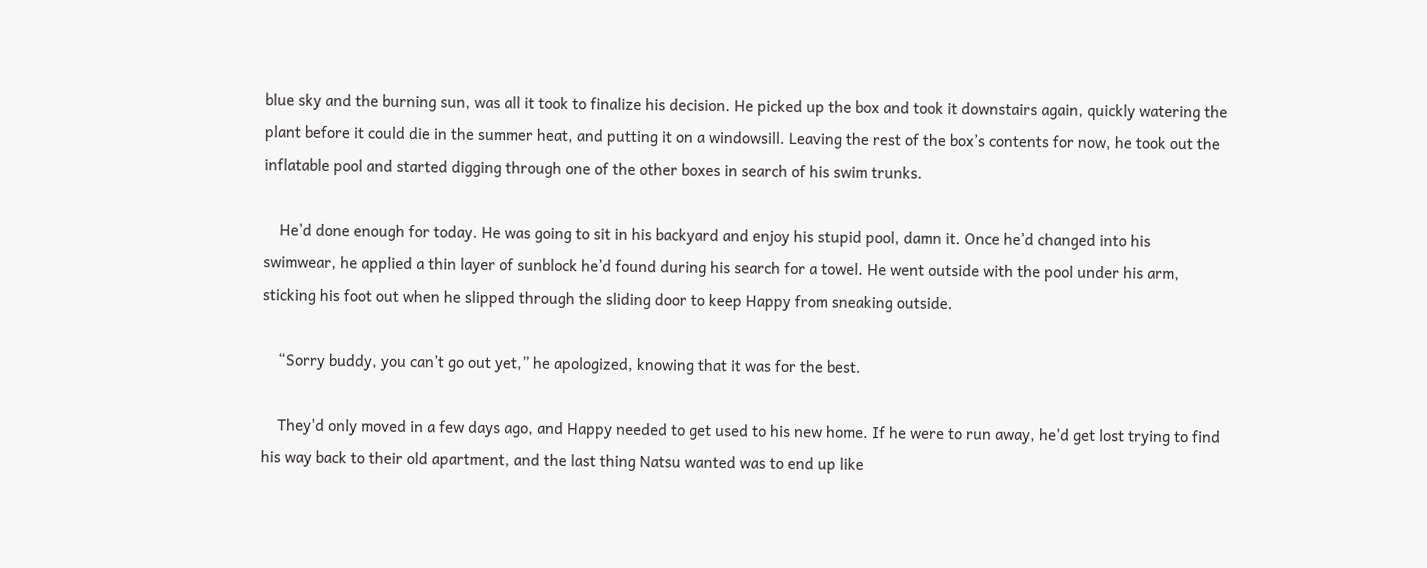blue sky and the burning sun, was all it took to finalize his decision. He picked up the box and took it downstairs again, quickly watering the plant before it could die in the summer heat, and putting it on a windowsill. Leaving the rest of the box’s contents for now, he took out the inflatable pool and started digging through one of the other boxes in search of his swim trunks.

    He’d done enough for today. He was going to sit in his backyard and enjoy his stupid pool, damn it. Once he’d changed into his swimwear, he applied a thin layer of sunblock he’d found during his search for a towel. He went outside with the pool under his arm, sticking his foot out when he slipped through the sliding door to keep Happy from sneaking outside.

    “Sorry buddy, you can’t go out yet,” he apologized, knowing that it was for the best.

    They'd only moved in a few days ago, and Happy needed to get used to his new home. If he were to run away, he'd get lost trying to find his way back to their old apartment, and the last thing Natsu wanted was to end up like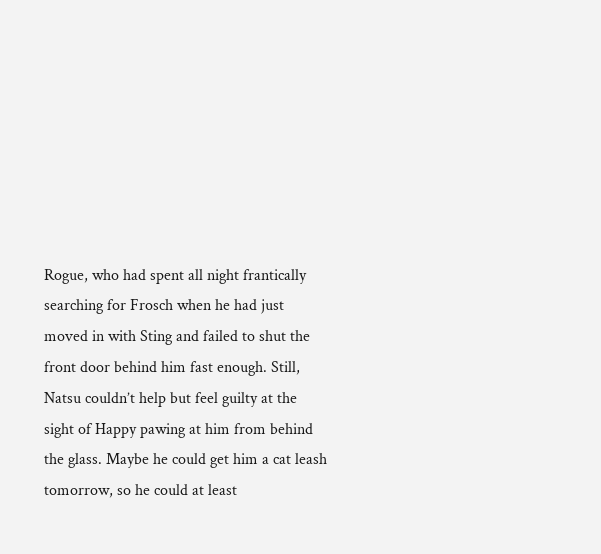Rogue, who had spent all night frantically searching for Frosch when he had just moved in with Sting and failed to shut the front door behind him fast enough. Still, Natsu couldn’t help but feel guilty at the sight of Happy pawing at him from behind the glass. Maybe he could get him a cat leash tomorrow, so he could at least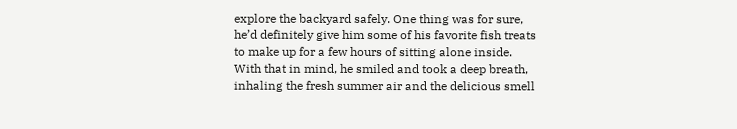explore the backyard safely. One thing was for sure, he’d definitely give him some of his favorite fish treats to make up for a few hours of sitting alone inside. With that in mind, he smiled and took a deep breath, inhaling the fresh summer air and the delicious smell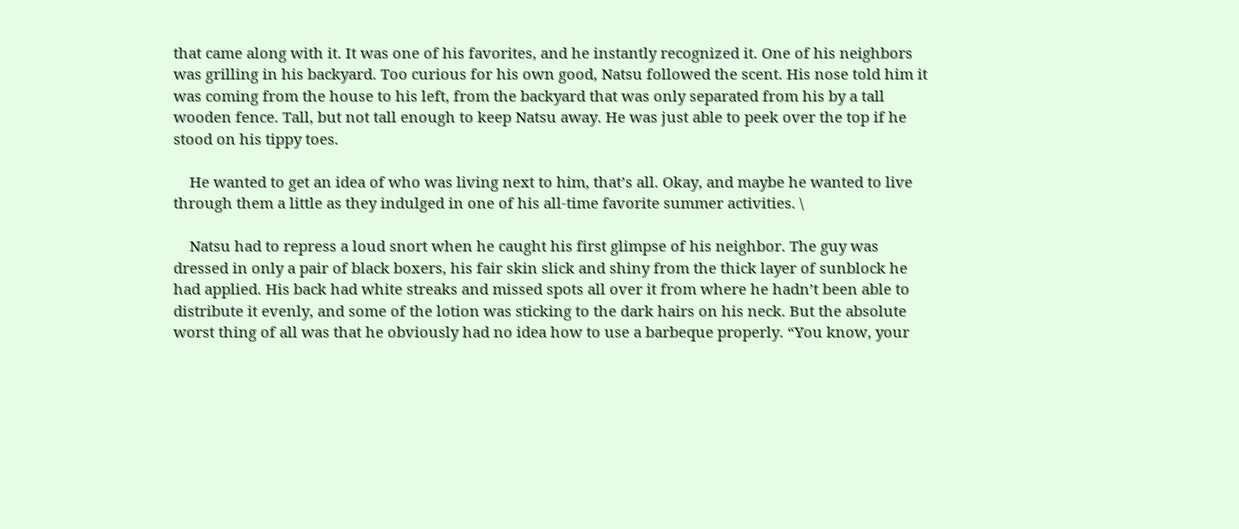that came along with it. It was one of his favorites, and he instantly recognized it. One of his neighbors was grilling in his backyard. Too curious for his own good, Natsu followed the scent. His nose told him it was coming from the house to his left, from the backyard that was only separated from his by a tall wooden fence. Tall, but not tall enough to keep Natsu away. He was just able to peek over the top if he stood on his tippy toes.

    He wanted to get an idea of who was living next to him, that’s all. Okay, and maybe he wanted to live through them a little as they indulged in one of his all-time favorite summer activities. \

    Natsu had to repress a loud snort when he caught his first glimpse of his neighbor. The guy was dressed in only a pair of black boxers, his fair skin slick and shiny from the thick layer of sunblock he had applied. His back had white streaks and missed spots all over it from where he hadn’t been able to distribute it evenly, and some of the lotion was sticking to the dark hairs on his neck. But the absolute worst thing of all was that he obviously had no idea how to use a barbeque properly. “You know, your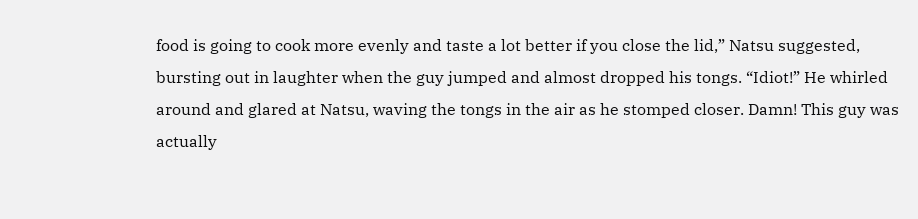food is going to cook more evenly and taste a lot better if you close the lid,” Natsu suggested, bursting out in laughter when the guy jumped and almost dropped his tongs. “Idiot!” He whirled around and glared at Natsu, waving the tongs in the air as he stomped closer. Damn! This guy was actually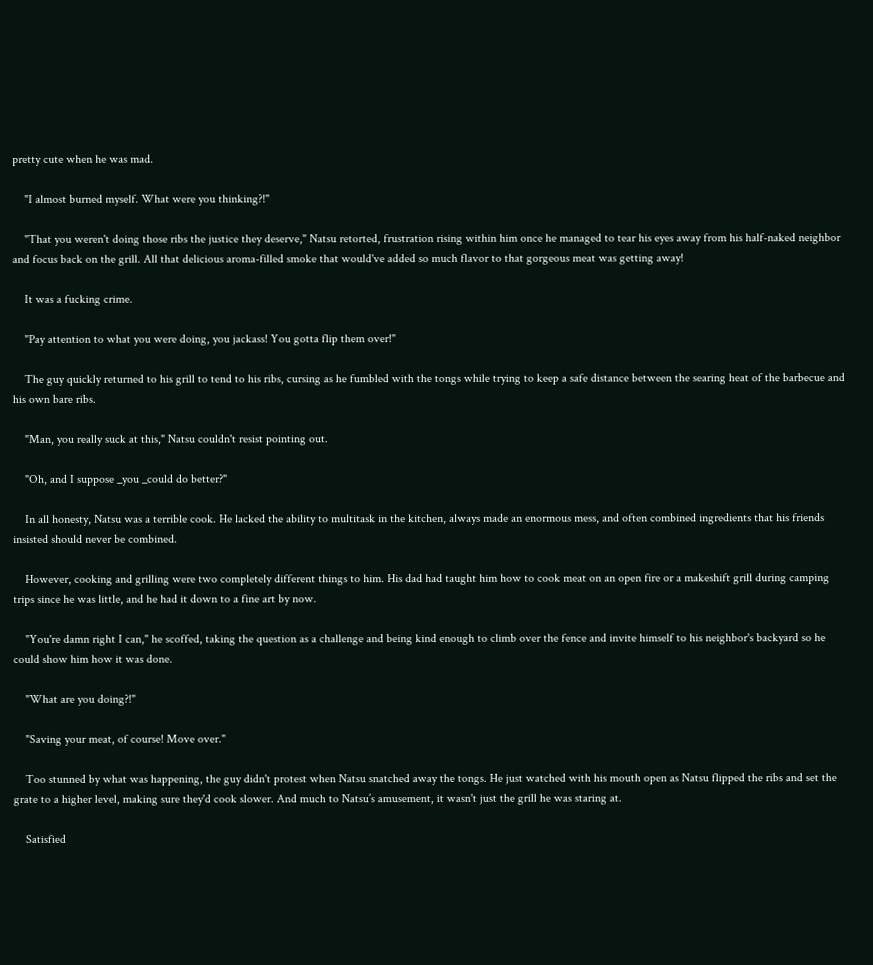pretty cute when he was mad.

    "I almost burned myself. What were you thinking?!"

    "That you weren't doing those ribs the justice they deserve," Natsu retorted, frustration rising within him once he managed to tear his eyes away from his half-naked neighbor and focus back on the grill. All that delicious aroma-filled smoke that would've added so much flavor to that gorgeous meat was getting away!

    It was a fucking crime.

    "Pay attention to what you were doing, you jackass! You gotta flip them over!"

    The guy quickly returned to his grill to tend to his ribs, cursing as he fumbled with the tongs while trying to keep a safe distance between the searing heat of the barbecue and his own bare ribs.

    "Man, you really suck at this," Natsu couldn't resist pointing out.

    "Oh, and I suppose _you _could do better?"

    In all honesty, Natsu was a terrible cook. He lacked the ability to multitask in the kitchen, always made an enormous mess, and often combined ingredients that his friends insisted should never be combined.

    However, cooking and grilling were two completely different things to him. His dad had taught him how to cook meat on an open fire or a makeshift grill during camping trips since he was little, and he had it down to a fine art by now.

    "You're damn right I can," he scoffed, taking the question as a challenge and being kind enough to climb over the fence and invite himself to his neighbor's backyard so he could show him how it was done.

    "What are you doing?!"

    "Saving your meat, of course! Move over."

    Too stunned by what was happening, the guy didn't protest when Natsu snatched away the tongs. He just watched with his mouth open as Natsu flipped the ribs and set the grate to a higher level, making sure they'd cook slower. And much to Natsu’s amusement, it wasn't just the grill he was staring at.

    Satisfied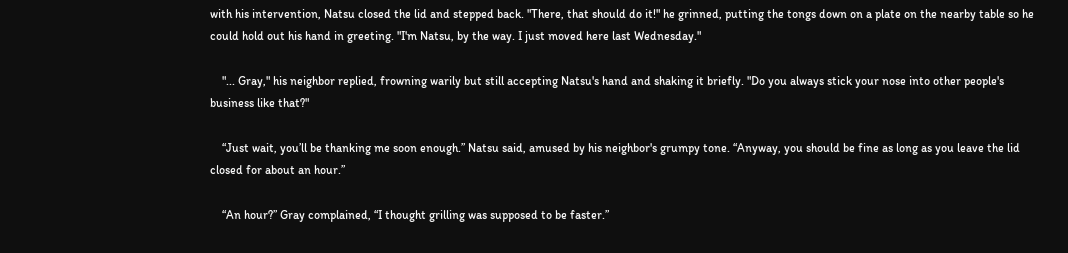with his intervention, Natsu closed the lid and stepped back. "There, that should do it!" he grinned, putting the tongs down on a plate on the nearby table so he could hold out his hand in greeting. "I'm Natsu, by the way. I just moved here last Wednesday."

    "... Gray," his neighbor replied, frowning warily but still accepting Natsu's hand and shaking it briefly. "Do you always stick your nose into other people's business like that?"

    “Just wait, you’ll be thanking me soon enough.” Natsu said, amused by his neighbor's grumpy tone. “Anyway, you should be fine as long as you leave the lid closed for about an hour.”

    “An hour?” Gray complained, “I thought grilling was supposed to be faster.”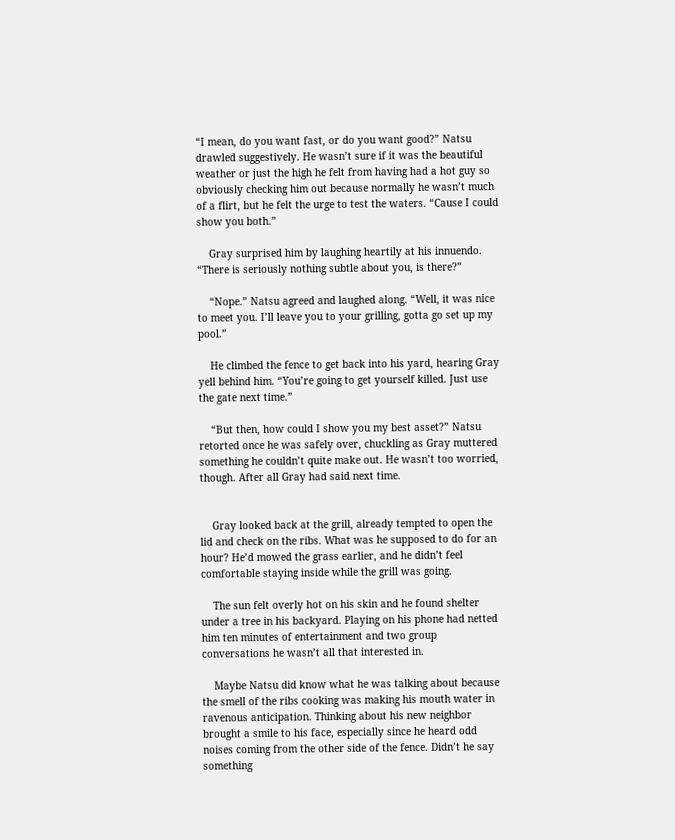“I mean, do you want fast, or do you want good?” Natsu drawled suggestively. He wasn’t sure if it was the beautiful weather or just the high he felt from having had a hot guy so obviously checking him out because normally he wasn’t much of a flirt, but he felt the urge to test the waters. “Cause I could show you both.”

    Gray surprised him by laughing heartily at his innuendo. “There is seriously nothing subtle about you, is there?”

    “Nope.” Natsu agreed and laughed along. “Well, it was nice to meet you. I’ll leave you to your grilling, gotta go set up my pool.”

    He climbed the fence to get back into his yard, hearing Gray yell behind him. “You’re going to get yourself killed. Just use the gate next time.”

    “But then, how could I show you my best asset?” Natsu retorted once he was safely over, chuckling as Gray muttered something he couldn’t quite make out. He wasn’t too worried, though. After all Gray had said next time.


    Gray looked back at the grill, already tempted to open the lid and check on the ribs. What was he supposed to do for an hour? He’d mowed the grass earlier, and he didn’t feel comfortable staying inside while the grill was going.

    The sun felt overly hot on his skin and he found shelter under a tree in his backyard. Playing on his phone had netted him ten minutes of entertainment and two group conversations he wasn’t all that interested in.

    Maybe Natsu did know what he was talking about because the smell of the ribs cooking was making his mouth water in ravenous anticipation. Thinking about his new neighbor brought a smile to his face, especially since he heard odd noises coming from the other side of the fence. Didn’t he say something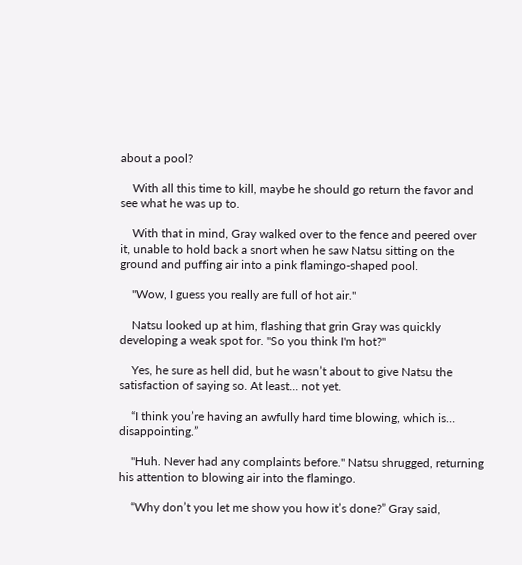about a pool?

    With all this time to kill, maybe he should go return the favor and see what he was up to.

    With that in mind, Gray walked over to the fence and peered over it, unable to hold back a snort when he saw Natsu sitting on the ground and puffing air into a pink flamingo-shaped pool.

    "Wow, I guess you really are full of hot air."

    Natsu looked up at him, flashing that grin Gray was quickly developing a weak spot for. "So you think I'm hot?"

    Yes, he sure as hell did, but he wasn’t about to give Natsu the satisfaction of saying so. At least... not yet.

    “I think you’re having an awfully hard time blowing, which is… disappointing.”

    "Huh. Never had any complaints before." Natsu shrugged, returning his attention to blowing air into the flamingo.

    “Why don’t you let me show you how it’s done?” Gray said,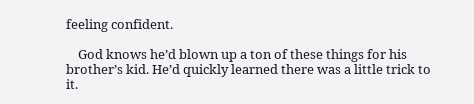feeling confident.

    God knows he’d blown up a ton of these things for his brother’s kid. He’d quickly learned there was a little trick to it.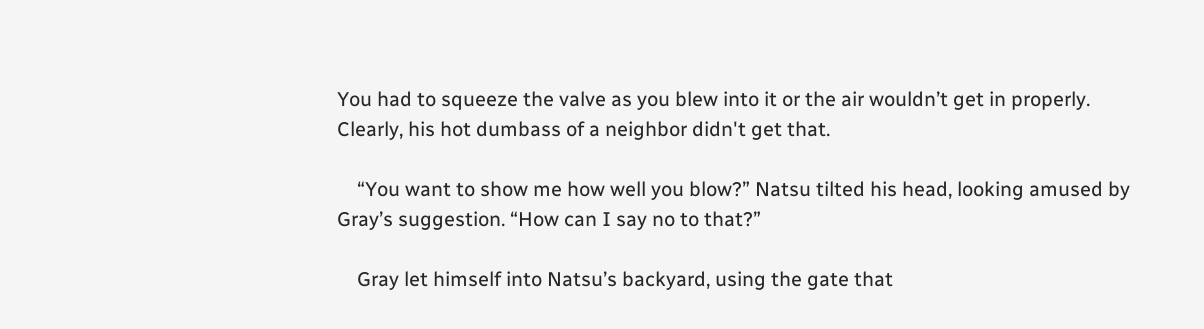You had to squeeze the valve as you blew into it or the air wouldn’t get in properly. Clearly, his hot dumbass of a neighbor didn't get that.

    “You want to show me how well you blow?” Natsu tilted his head, looking amused by Gray’s suggestion. “How can I say no to that?”

    Gray let himself into Natsu’s backyard, using the gate that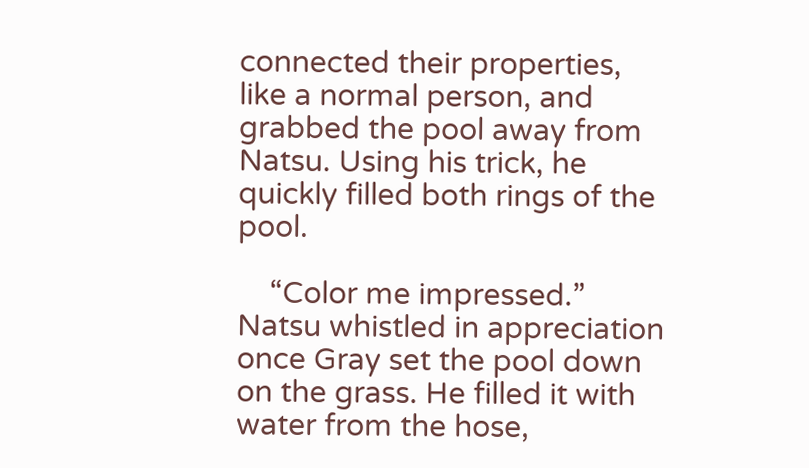connected their properties, like a normal person, and grabbed the pool away from Natsu. Using his trick, he quickly filled both rings of the pool.

    “Color me impressed.” Natsu whistled in appreciation once Gray set the pool down on the grass. He filled it with water from the hose,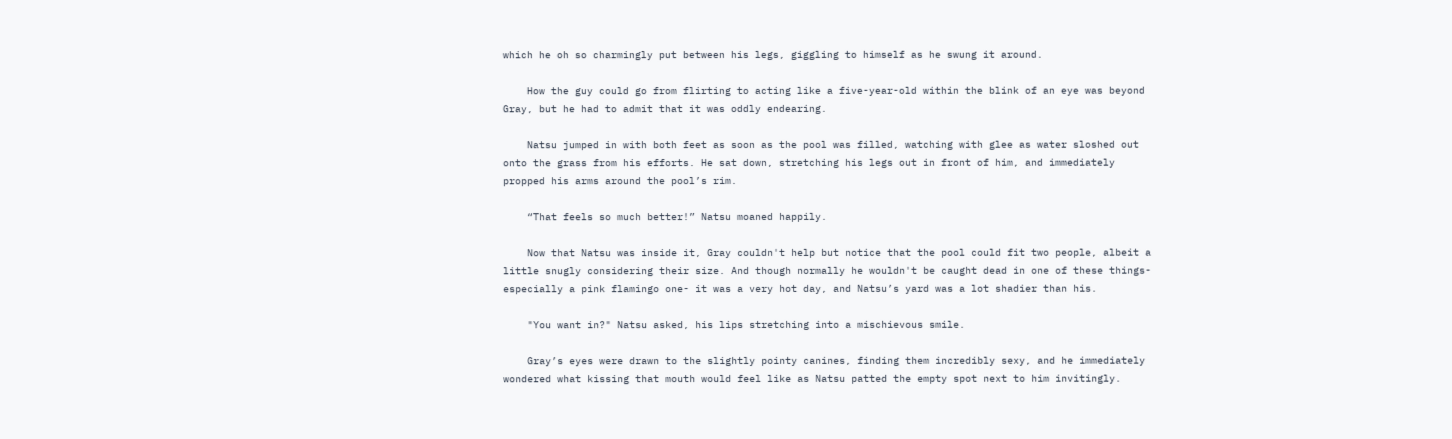which he oh so charmingly put between his legs, giggling to himself as he swung it around.

    How the guy could go from flirting to acting like a five-year-old within the blink of an eye was beyond Gray, but he had to admit that it was oddly endearing.

    Natsu jumped in with both feet as soon as the pool was filled, watching with glee as water sloshed out onto the grass from his efforts. He sat down, stretching his legs out in front of him, and immediately propped his arms around the pool’s rim.

    “That feels so much better!” Natsu moaned happily.

    Now that Natsu was inside it, Gray couldn't help but notice that the pool could fit two people, albeit a little snugly considering their size. And though normally he wouldn't be caught dead in one of these things- especially a pink flamingo one- it was a very hot day, and Natsu’s yard was a lot shadier than his.

    "You want in?" Natsu asked, his lips stretching into a mischievous smile.

    Gray’s eyes were drawn to the slightly pointy canines, finding them incredibly sexy, and he immediately wondered what kissing that mouth would feel like as Natsu patted the empty spot next to him invitingly.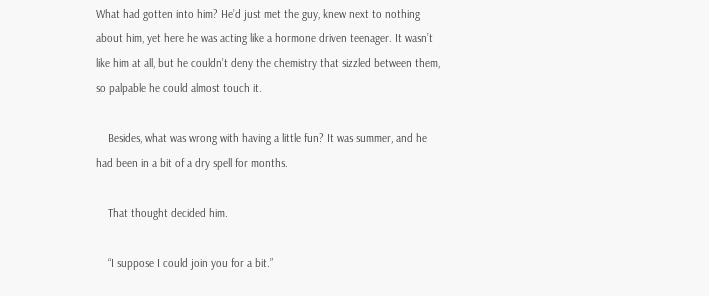What had gotten into him? He’d just met the guy, knew next to nothing about him, yet here he was acting like a hormone driven teenager. It wasn’t like him at all, but he couldn’t deny the chemistry that sizzled between them, so palpable he could almost touch it.

    Besides, what was wrong with having a little fun? It was summer, and he had been in a bit of a dry spell for months.

    That thought decided him.

    “I suppose I could join you for a bit.”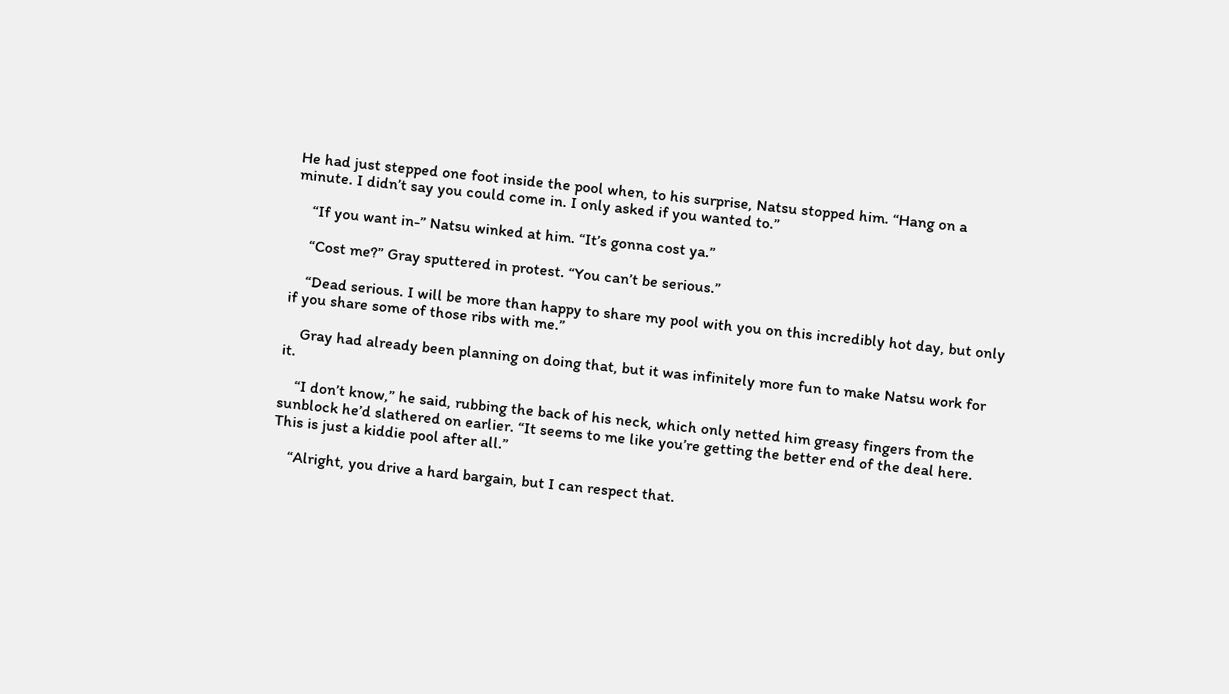He had just stepped one foot inside the pool when, to his surprise, Natsu stopped him. “Hang on a minute. I didn’t say you could come in. I only asked if you wanted to.”

    “If you want in-” Natsu winked at him. “It’s gonna cost ya.”

    “Cost me?” Gray sputtered in protest. “You can’t be serious.”

    “Dead serious. I will be more than happy to share my pool with you on this incredibly hot day, but only if you share some of those ribs with me.”

    Gray had already been planning on doing that, but it was infinitely more fun to make Natsu work for it.

    “I don’t know,” he said, rubbing the back of his neck, which only netted him greasy fingers from the sunblock he’d slathered on earlier. “It seems to me like you’re getting the better end of the deal here. This is just a kiddie pool after all.”

    “Alright, you drive a hard bargain, but I can respect that.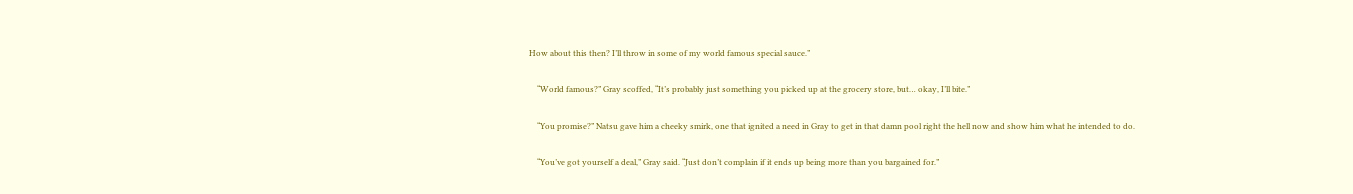How about this then? I’ll throw in some of my world famous special sauce.”

    “World famous?” Gray scoffed, “It’s probably just something you picked up at the grocery store, but… okay, I’ll bite.”

    “You promise?” Natsu gave him a cheeky smirk, one that ignited a need in Gray to get in that damn pool right the hell now and show him what he intended to do.

    “You’ve got yourself a deal,” Gray said. “Just don’t complain if it ends up being more than you bargained for.”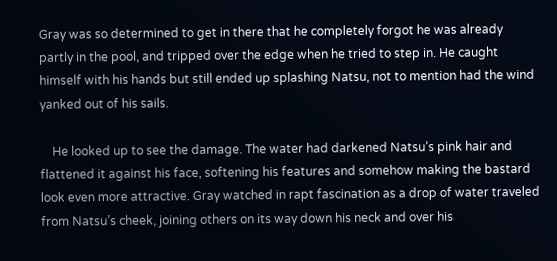Gray was so determined to get in there that he completely forgot he was already partly in the pool, and tripped over the edge when he tried to step in. He caught himself with his hands but still ended up splashing Natsu, not to mention had the wind yanked out of his sails.

    He looked up to see the damage. The water had darkened Natsu’s pink hair and flattened it against his face, softening his features and somehow making the bastard look even more attractive. Gray watched in rapt fascination as a drop of water traveled from Natsu’s cheek, joining others on its way down his neck and over his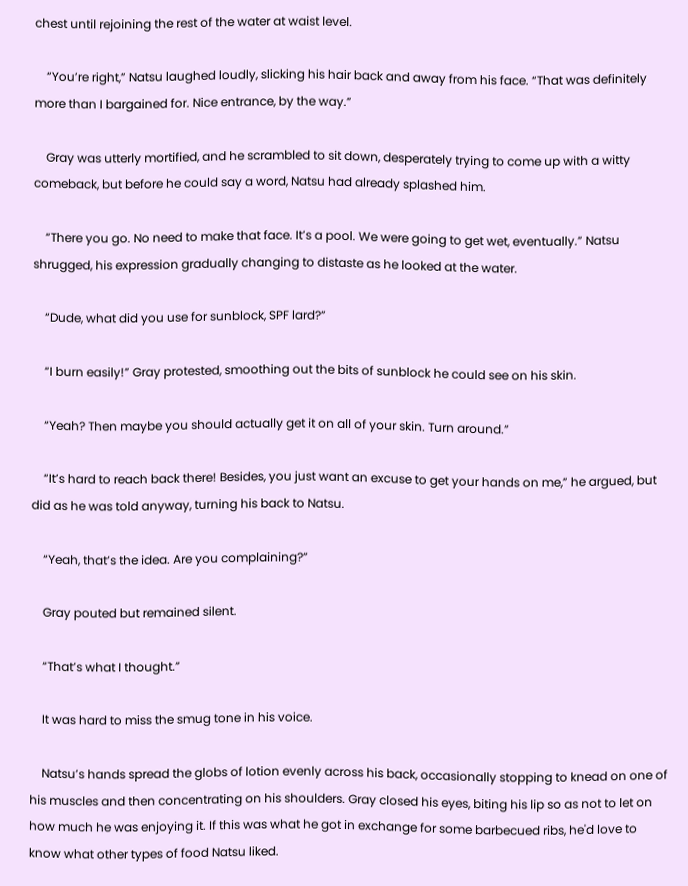chest until rejoining the rest of the water at waist level.

    “You’re right,” Natsu laughed loudly, slicking his hair back and away from his face. “That was definitely more than I bargained for. Nice entrance, by the way.”

    Gray was utterly mortified, and he scrambled to sit down, desperately trying to come up with a witty comeback, but before he could say a word, Natsu had already splashed him.

    “There you go. No need to make that face. It’s a pool. We were going to get wet, eventually.” Natsu shrugged, his expression gradually changing to distaste as he looked at the water.

    “Dude, what did you use for sunblock, SPF lard?”

    “I burn easily!” Gray protested, smoothing out the bits of sunblock he could see on his skin.

    “Yeah? Then maybe you should actually get it on all of your skin. Turn around.”

    “It’s hard to reach back there! Besides, you just want an excuse to get your hands on me,” he argued, but did as he was told anyway, turning his back to Natsu.

    “Yeah, that’s the idea. Are you complaining?”

    Gray pouted but remained silent.

    “That’s what I thought.”

    It was hard to miss the smug tone in his voice.

    Natsu’s hands spread the globs of lotion evenly across his back, occasionally stopping to knead on one of his muscles and then concentrating on his shoulders. Gray closed his eyes, biting his lip so as not to let on how much he was enjoying it. If this was what he got in exchange for some barbecued ribs, he'd love to know what other types of food Natsu liked.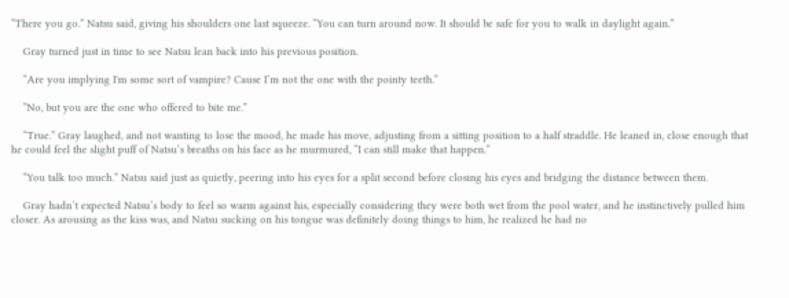“There you go.” Natsu said, giving his shoulders one last squeeze. “You can turn around now. It should be safe for you to walk in daylight again.”

    Gray turned just in time to see Natsu lean back into his previous position.

    “Are you implying I'm some sort of vampire? Cause I’m not the one with the pointy teeth.”

    “No, but you are the one who offered to bite me.”

    “True.” Gray laughed, and not wanting to lose the mood, he made his move, adjusting from a sitting position to a half straddle. He leaned in, close enough that he could feel the slight puff of Natsu’s breaths on his face as he murmured, “I can still make that happen.”

    “You talk too much.” Natsu said just as quietly, peering into his eyes for a split second before closing his eyes and bridging the distance between them.

    Gray hadn’t expected Natsu’s body to feel so warm against his, especially considering they were both wet from the pool water, and he instinctively pulled him closer. As arousing as the kiss was, and Natsu sucking on his tongue was definitely doing things to him, he realized he had no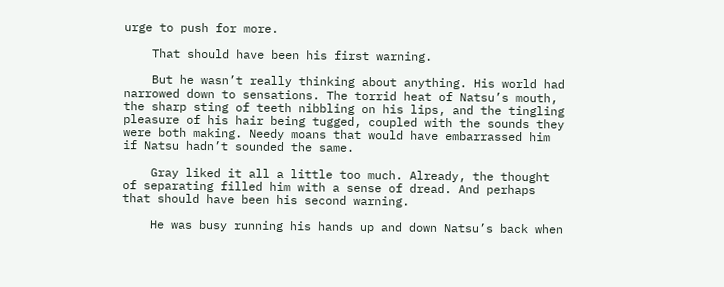urge to push for more.

    That should have been his first warning.

    But he wasn’t really thinking about anything. His world had narrowed down to sensations. The torrid heat of Natsu’s mouth, the sharp sting of teeth nibbling on his lips, and the tingling pleasure of his hair being tugged, coupled with the sounds they were both making. Needy moans that would have embarrassed him if Natsu hadn’t sounded the same.

    Gray liked it all a little too much. Already, the thought of separating filled him with a sense of dread. And perhaps that should have been his second warning.

    He was busy running his hands up and down Natsu’s back when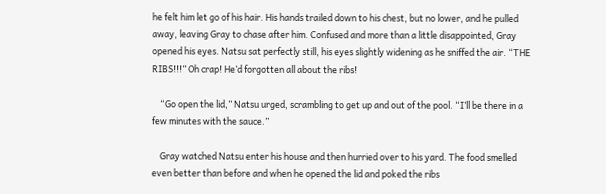he felt him let go of his hair. His hands trailed down to his chest, but no lower, and he pulled away, leaving Gray to chase after him. Confused and more than a little disappointed, Gray opened his eyes. Natsu sat perfectly still, his eyes slightly widening as he sniffed the air. “THE RIBS!!!” Oh crap! He’d forgotten all about the ribs!

    “Go open the lid,” Natsu urged, scrambling to get up and out of the pool. “I’ll be there in a few minutes with the sauce.”

    Gray watched Natsu enter his house and then hurried over to his yard. The food smelled even better than before and when he opened the lid and poked the ribs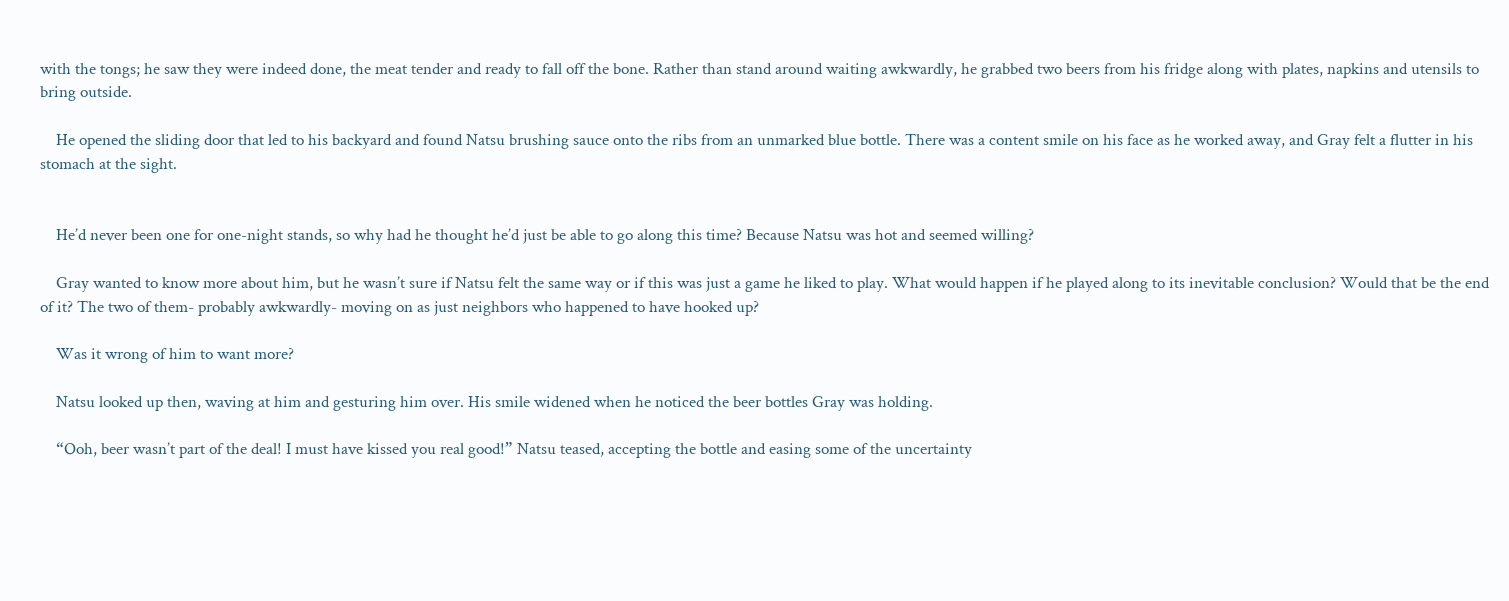with the tongs; he saw they were indeed done, the meat tender and ready to fall off the bone. Rather than stand around waiting awkwardly, he grabbed two beers from his fridge along with plates, napkins and utensils to bring outside.

    He opened the sliding door that led to his backyard and found Natsu brushing sauce onto the ribs from an unmarked blue bottle. There was a content smile on his face as he worked away, and Gray felt a flutter in his stomach at the sight.


    He’d never been one for one-night stands, so why had he thought he’d just be able to go along this time? Because Natsu was hot and seemed willing?

    Gray wanted to know more about him, but he wasn’t sure if Natsu felt the same way or if this was just a game he liked to play. What would happen if he played along to its inevitable conclusion? Would that be the end of it? The two of them- probably awkwardly- moving on as just neighbors who happened to have hooked up?

    Was it wrong of him to want more?

    Natsu looked up then, waving at him and gesturing him over. His smile widened when he noticed the beer bottles Gray was holding.

    “Ooh, beer wasn’t part of the deal! I must have kissed you real good!” Natsu teased, accepting the bottle and easing some of the uncertainty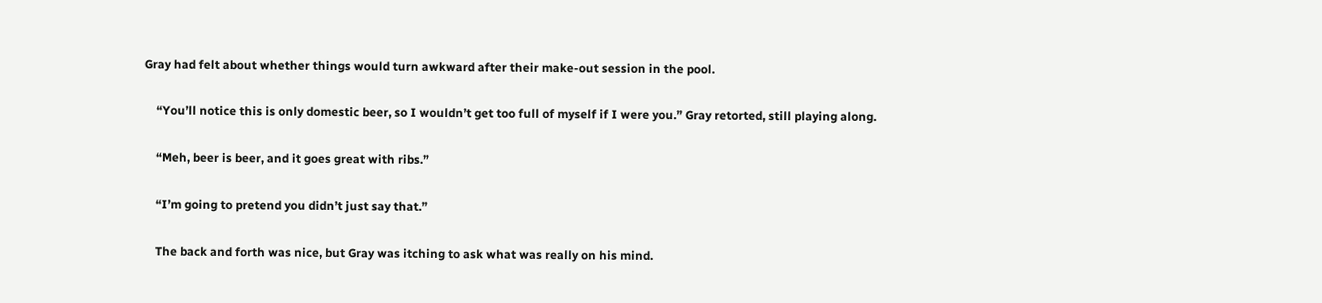Gray had felt about whether things would turn awkward after their make-out session in the pool.

    “You’ll notice this is only domestic beer, so I wouldn’t get too full of myself if I were you.” Gray retorted, still playing along.

    “Meh, beer is beer, and it goes great with ribs.”

    “I’m going to pretend you didn’t just say that.”

    The back and forth was nice, but Gray was itching to ask what was really on his mind.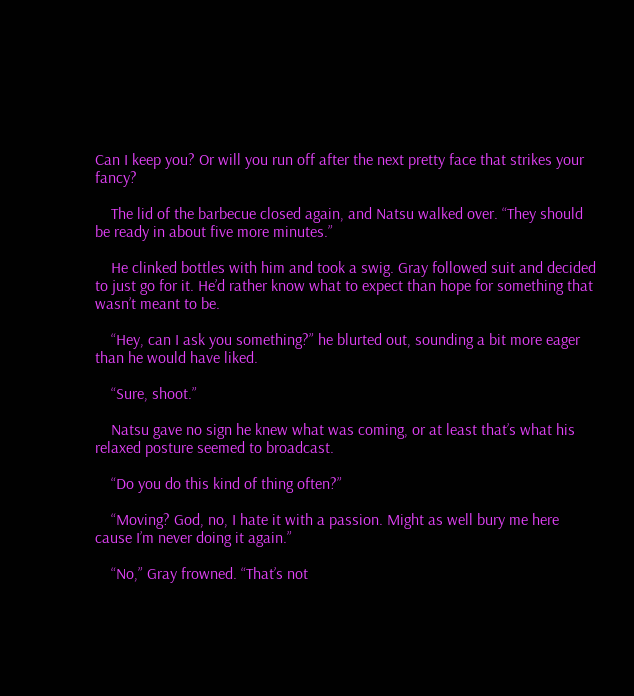Can I keep you? Or will you run off after the next pretty face that strikes your fancy?

    The lid of the barbecue closed again, and Natsu walked over. “They should be ready in about five more minutes.”

    He clinked bottles with him and took a swig. Gray followed suit and decided to just go for it. He’d rather know what to expect than hope for something that wasn’t meant to be.

    “Hey, can I ask you something?” he blurted out, sounding a bit more eager than he would have liked.

    “Sure, shoot.”

    Natsu gave no sign he knew what was coming, or at least that’s what his relaxed posture seemed to broadcast.

    “Do you do this kind of thing often?”

    “Moving? God, no, I hate it with a passion. Might as well bury me here cause I’m never doing it again.”

    “No,” Gray frowned. “That’s not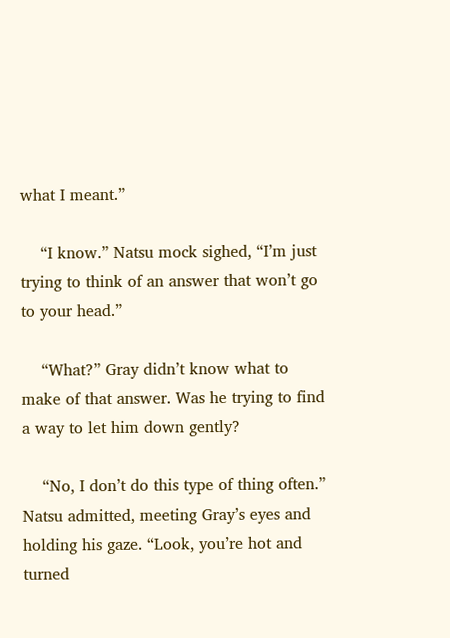what I meant.”

    “I know.” Natsu mock sighed, “I’m just trying to think of an answer that won’t go to your head.”

    “What?” Gray didn’t know what to make of that answer. Was he trying to find a way to let him down gently?

    “No, I don’t do this type of thing often.” Natsu admitted, meeting Gray’s eyes and holding his gaze. “Look, you’re hot and turned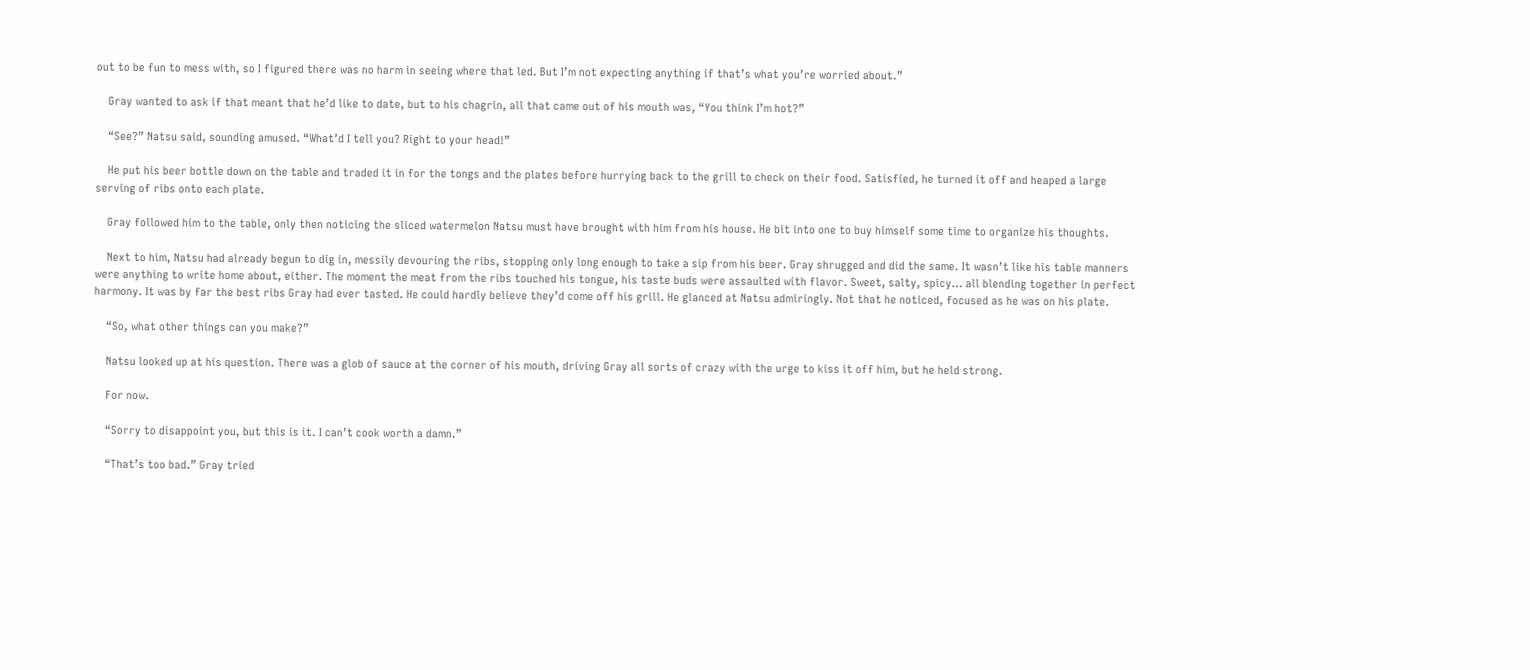out to be fun to mess with, so I figured there was no harm in seeing where that led. But I’m not expecting anything if that’s what you’re worried about.”

    Gray wanted to ask if that meant that he’d like to date, but to his chagrin, all that came out of his mouth was, “You think I’m hot?”

    “See?” Natsu said, sounding amused. “What’d I tell you? Right to your head!”

    He put his beer bottle down on the table and traded it in for the tongs and the plates before hurrying back to the grill to check on their food. Satisfied, he turned it off and heaped a large serving of ribs onto each plate.

    Gray followed him to the table, only then noticing the sliced watermelon Natsu must have brought with him from his house. He bit into one to buy himself some time to organize his thoughts.

    Next to him, Natsu had already begun to dig in, messily devouring the ribs, stopping only long enough to take a sip from his beer. Gray shrugged and did the same. It wasn’t like his table manners were anything to write home about, either. The moment the meat from the ribs touched his tongue, his taste buds were assaulted with flavor. Sweet, salty, spicy… all blending together in perfect harmony. It was by far the best ribs Gray had ever tasted. He could hardly believe they’d come off his grill. He glanced at Natsu admiringly. Not that he noticed, focused as he was on his plate.

    “So, what other things can you make?”

    Natsu looked up at his question. There was a glob of sauce at the corner of his mouth, driving Gray all sorts of crazy with the urge to kiss it off him, but he held strong.

    For now.

    “Sorry to disappoint you, but this is it. I can’t cook worth a damn.”

    “That’s too bad.” Gray tried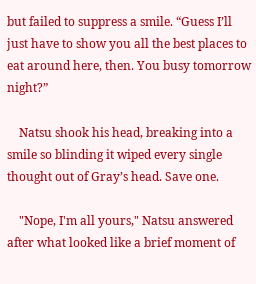but failed to suppress a smile. “Guess I’ll just have to show you all the best places to eat around here, then. You busy tomorrow night?”

    Natsu shook his head, breaking into a smile so blinding it wiped every single thought out of Gray’s head. Save one.

    "Nope, I'm all yours," Natsu answered after what looked like a brief moment of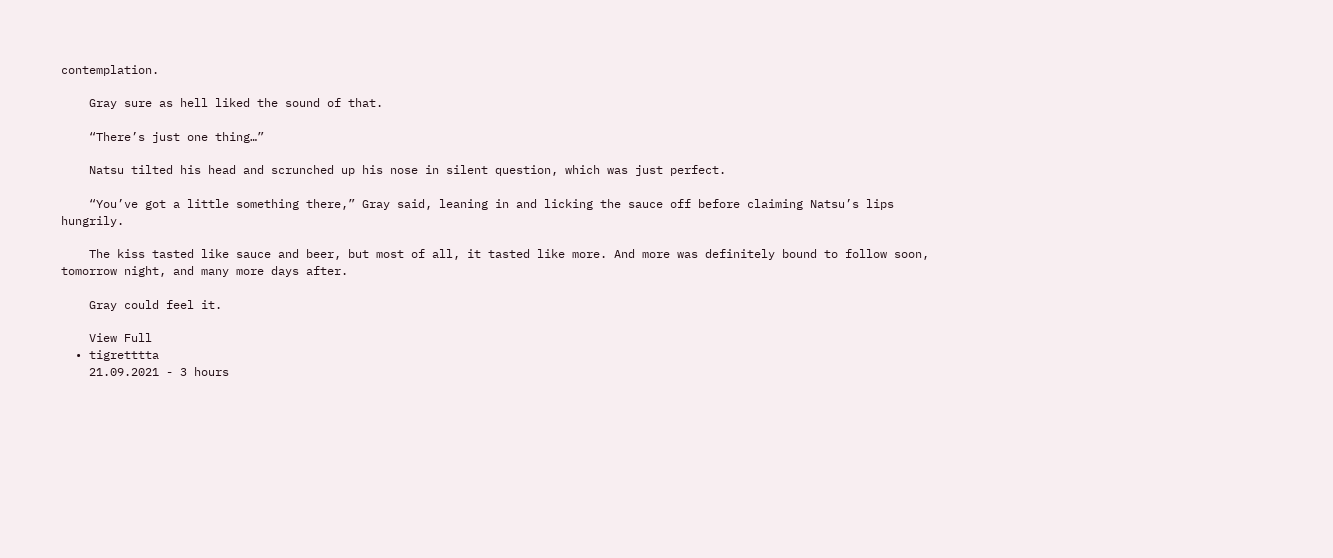contemplation.

    Gray sure as hell liked the sound of that.

    “There’s just one thing…”

    Natsu tilted his head and scrunched up his nose in silent question, which was just perfect.

    “You’ve got a little something there,” Gray said, leaning in and licking the sauce off before claiming Natsu’s lips hungrily.

    The kiss tasted like sauce and beer, but most of all, it tasted like more. And more was definitely bound to follow soon, tomorrow night, and many more days after.

    Gray could feel it.

    View Full
  • tigretttta
    21.09.2021 - 3 hours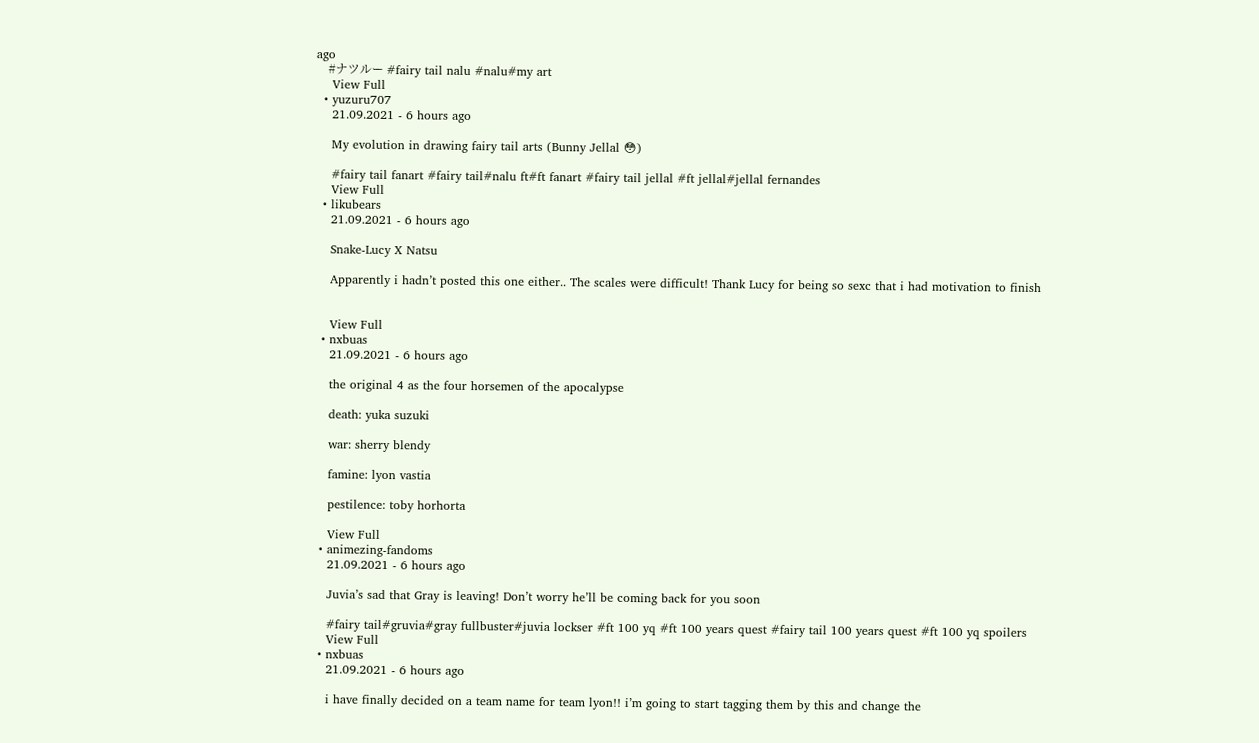ago
    #ナツルー #fairy tail nalu #nalu#my art
    View Full
  • yuzuru707
    21.09.2021 - 6 hours ago

    My evolution in drawing fairy tail arts (Bunny Jellal 😳)

    #fairy tail fanart #fairy tail#nalu ft#ft fanart #fairy tail jellal #ft jellal#jellal fernandes
    View Full
  • likubears
    21.09.2021 - 6 hours ago

    Snake-Lucy X Natsu

    Apparently i hadn’t posted this one either.. The scales were difficult! Thank Lucy for being so sexc that i had motivation to finish


    View Full
  • nxbuas
    21.09.2021 - 6 hours ago

    the original 4 as the four horsemen of the apocalypse

    death: yuka suzuki

    war: sherry blendy

    famine: lyon vastia

    pestilence: toby horhorta

    View Full
  • animezing-fandoms
    21.09.2021 - 6 hours ago

    Juvia’s sad that Gray is leaving! Don’t worry he’ll be coming back for you soon

    #fairy tail#gruvia#gray fullbuster#juvia lockser #ft 100 yq #ft 100 years quest #fairy tail 100 years quest #ft 100 yq spoilers
    View Full
  • nxbuas
    21.09.2021 - 6 hours ago

    i have finally decided on a team name for team lyon!! i’m going to start tagging them by this and change the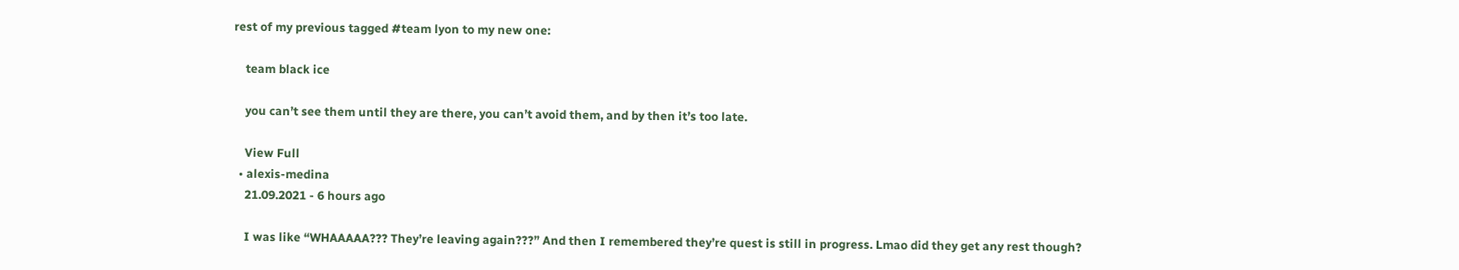rest of my previous tagged #team lyon to my new one:

    team black ice

    you can’t see them until they are there, you can’t avoid them, and by then it’s too late.

    View Full
  • alexis-medina
    21.09.2021 - 6 hours ago

    I was like “WHAAAAA??? They’re leaving again???” And then I remembered they’re quest is still in progress. Lmao did they get any rest though?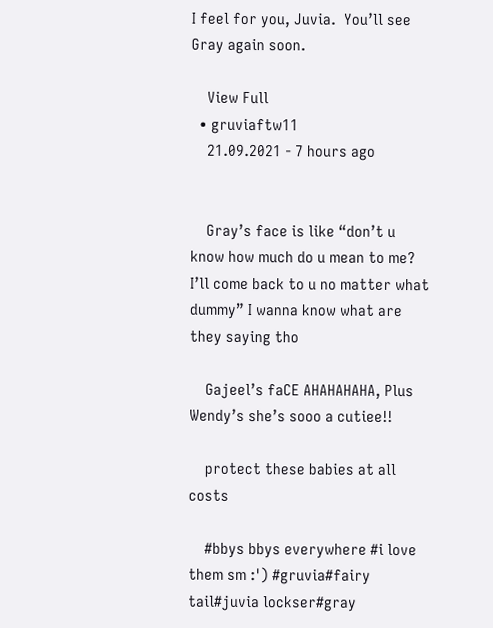I feel for you, Juvia.  You’ll see Gray again soon.

    View Full
  • gruviaftw11
    21.09.2021 - 7 hours ago


    Gray’s face is like “don’t u know how much do u mean to me? I’ll come back to u no matter what dummy” I wanna know what are they saying tho

    Gajeel’s faCE AHAHAHAHA, Plus Wendy’s she’s sooo a cutiee!!

    protect these babies at all costs

    #bbys bbys everywhere #i love them sm :') #gruvia#fairy tail#juvia lockser#gray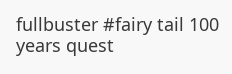fullbuster #fairy tail 100 years quest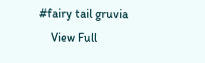#fairy tail gruvia
    View Full